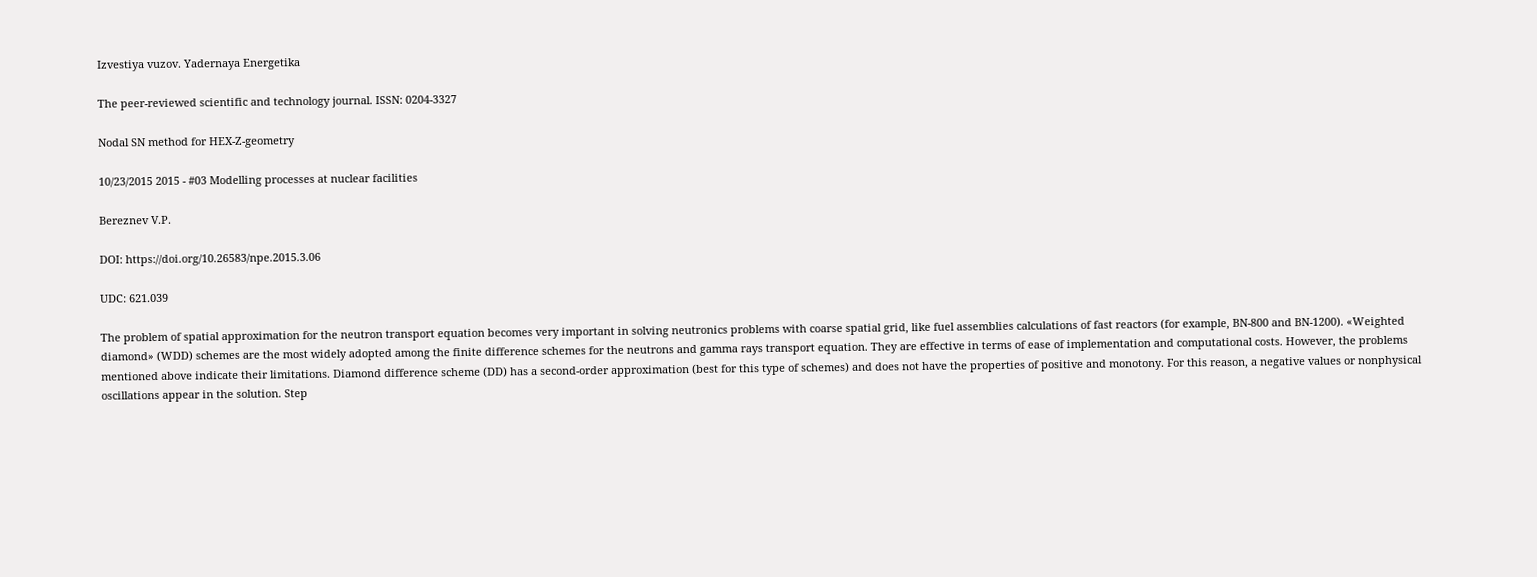Izvestiya vuzov. Yadernaya Energetika

The peer-reviewed scientific and technology journal. ISSN: 0204-3327

Nodal SN method for HEX-Z-geometry

10/23/2015 2015 - #03 Modelling processes at nuclear facilities

Bereznev V.P.

DOI: https://doi.org/10.26583/npe.2015.3.06

UDC: 621.039

The problem of spatial approximation for the neutron transport equation becomes very important in solving neutronics problems with coarse spatial grid, like fuel assemblies calculations of fast reactors (for example, BN-800 and BN-1200). «Weighted diamond» (WDD) schemes are the most widely adopted among the finite difference schemes for the neutrons and gamma rays transport equation. They are effective in terms of ease of implementation and computational costs. However, the problems mentioned above indicate their limitations. Diamond difference scheme (DD) has a second-order approximation (best for this type of schemes) and does not have the properties of positive and monotony. For this reason, a negative values or nonphysical oscillations appear in the solution. Step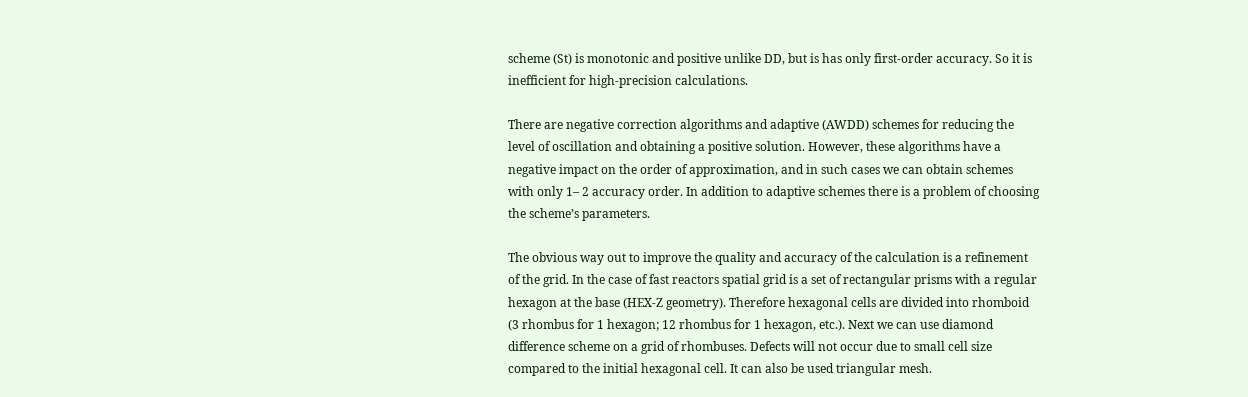scheme (St) is monotonic and positive unlike DD, but is has only first-order accuracy. So it is inefficient for high-precision calculations.

There are negative correction algorithms and adaptive (AWDD) schemes for reducing the level of oscillation and obtaining a positive solution. However, these algorithms have a negative impact on the order of approximation, and in such cases we can obtain schemes with only 1– 2 accuracy order. In addition to adaptive schemes there is a problem of choosing the scheme’s parameters.

The obvious way out to improve the quality and accuracy of the calculation is a refinement of the grid. In the case of fast reactors spatial grid is a set of rectangular prisms with a regular hexagon at the base (HEX-Z geometry). Therefore hexagonal cells are divided into rhomboid (3 rhombus for 1 hexagon; 12 rhombus for 1 hexagon, etc.). Next we can use diamond difference scheme on a grid of rhombuses. Defects will not occur due to small cell size compared to the initial hexagonal cell. It can also be used triangular mesh.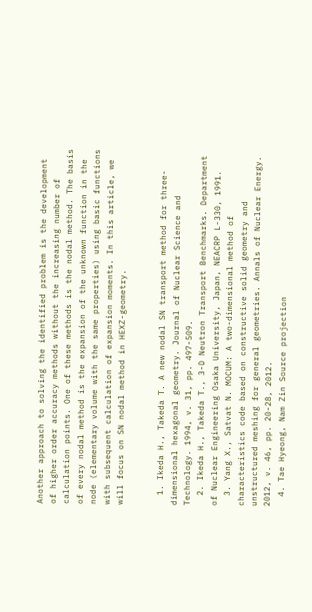Another approach to solving the identified problem is the development of higher order accuracy methods without the increasing number of calculation points. One of these methods is the nodal method. The basis of every nodal method is the expansion of the unknown function in the node (elementary volume with the same properties) using basic functions with subsequent calculation of expansion moments. In this article, we will focus on SN nodal method in HEXZ-geometry.


  1. Ikeda H., Takeda T. A new nodal SN transport method for three-dimensional hexagonal geometry. Journal of Nuclear Science and Technology. 1994, v. 31, pp. 497-509.
  2. Ikeda H., Takeda T., 3-D Neutron Transport Benchmarks. Department of Nuclear Engineering Osaka University, Japan, NEACRP L-330, 1991.
  3. Yang X., Satvat N. MOCUM: A two-dimensional method of characteristics code based on constructive solid geometry and unstructured meshing for general geometries. Annals of Nuclear Energy. 2012, v. 46, pp. 20-28, 2012.
  4. Tae Hyeong, Nam Zin Source projection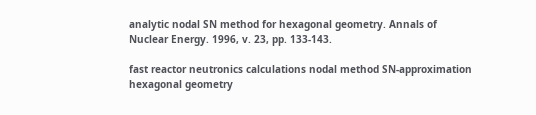analytic nodal SN method for hexagonal geometry. Annals of Nuclear Energy. 1996, v. 23, pp. 133-143.

fast reactor neutronics calculations nodal method SN-approximation hexagonal geometry